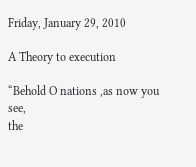Friday, January 29, 2010

A Theory to execution

“Behold O nations ,as now you see,
the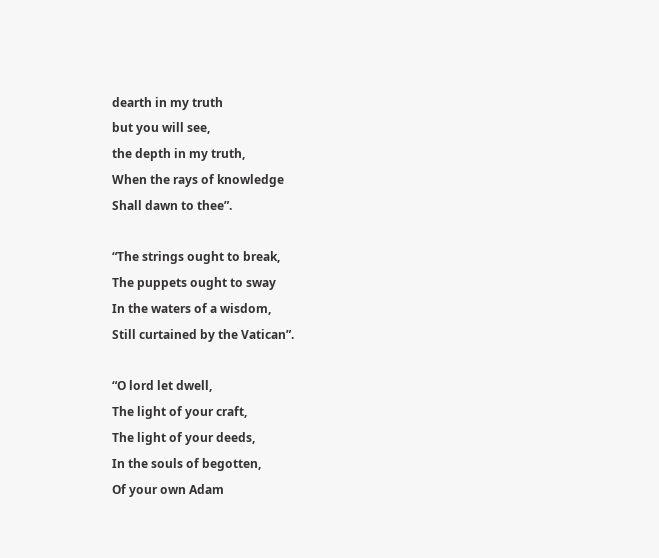dearth in my truth
but you will see,
the depth in my truth,
When the rays of knowledge
Shall dawn to thee”.

“The strings ought to break,
The puppets ought to sway
In the waters of a wisdom,
Still curtained by the Vatican”.

“O lord let dwell,
The light of your craft,
The light of your deeds,
In the souls of begotten,
Of your own Adam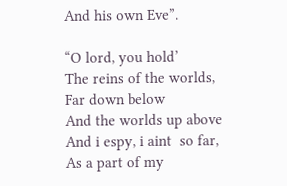And his own Eve”.

“O lord, you hold’
The reins of the worlds,
Far down below
And the worlds up above
And i espy, i aint  so far,
As a part of my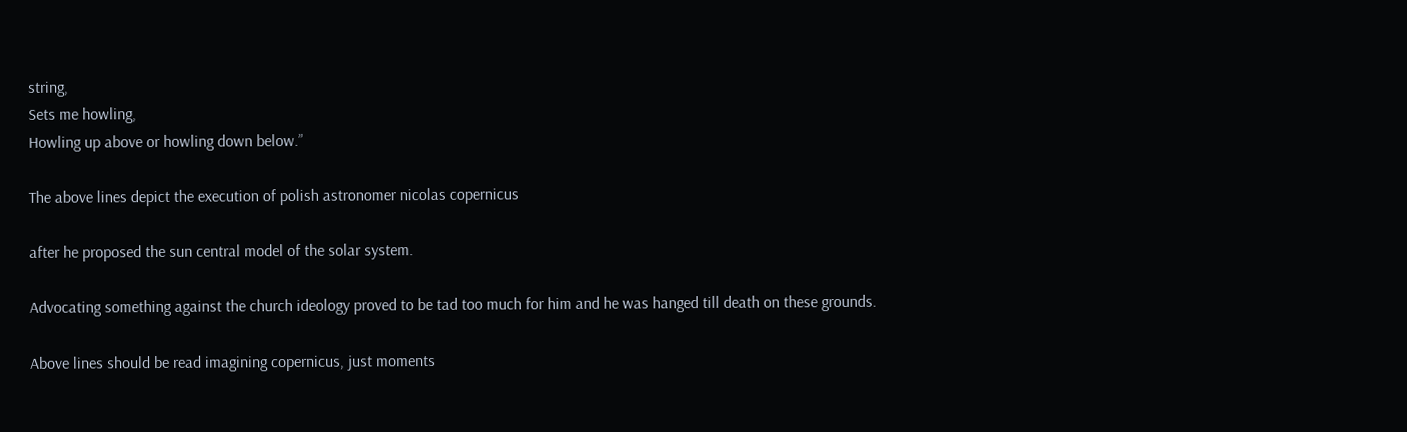string,
Sets me howling,
Howling up above or howling down below.”

The above lines depict the execution of polish astronomer nicolas copernicus

after he proposed the sun central model of the solar system.

Advocating something against the church ideology proved to be tad too much for him and he was hanged till death on these grounds.

Above lines should be read imagining copernicus, just moments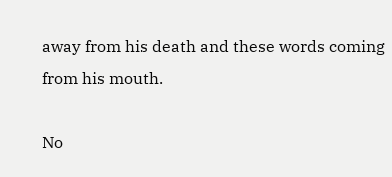away from his death and these words coming from his mouth.

No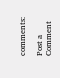comments:

Post a Comment